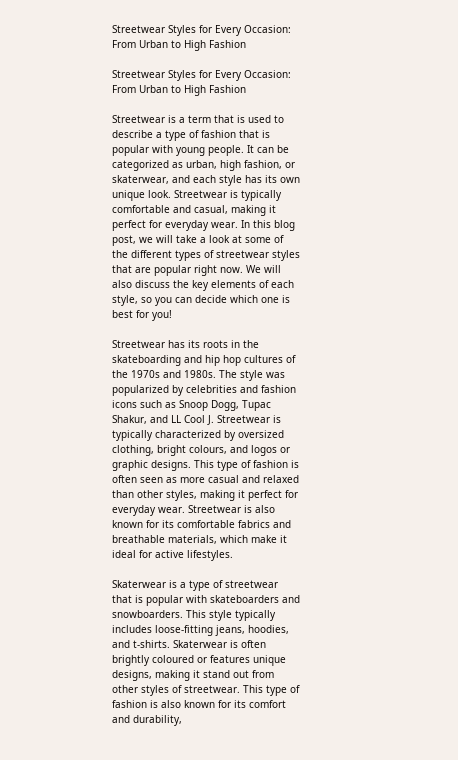Streetwear Styles for Every Occasion: From Urban to High Fashion

Streetwear Styles for Every Occasion: From Urban to High Fashion

Streetwear is a term that is used to describe a type of fashion that is popular with young people. It can be categorized as urban, high fashion, or skaterwear, and each style has its own unique look. Streetwear is typically comfortable and casual, making it perfect for everyday wear. In this blog post, we will take a look at some of the different types of streetwear styles that are popular right now. We will also discuss the key elements of each style, so you can decide which one is best for you!

Streetwear has its roots in the skateboarding and hip hop cultures of the 1970s and 1980s. The style was popularized by celebrities and fashion icons such as Snoop Dogg, Tupac Shakur, and LL Cool J. Streetwear is typically characterized by oversized clothing, bright colours, and logos or graphic designs. This type of fashion is often seen as more casual and relaxed than other styles, making it perfect for everyday wear. Streetwear is also known for its comfortable fabrics and breathable materials, which make it ideal for active lifestyles.

Skaterwear is a type of streetwear that is popular with skateboarders and snowboarders. This style typically includes loose-fitting jeans, hoodies, and t-shirts. Skaterwear is often brightly coloured or features unique designs, making it stand out from other styles of streetwear. This type of fashion is also known for its comfort and durability,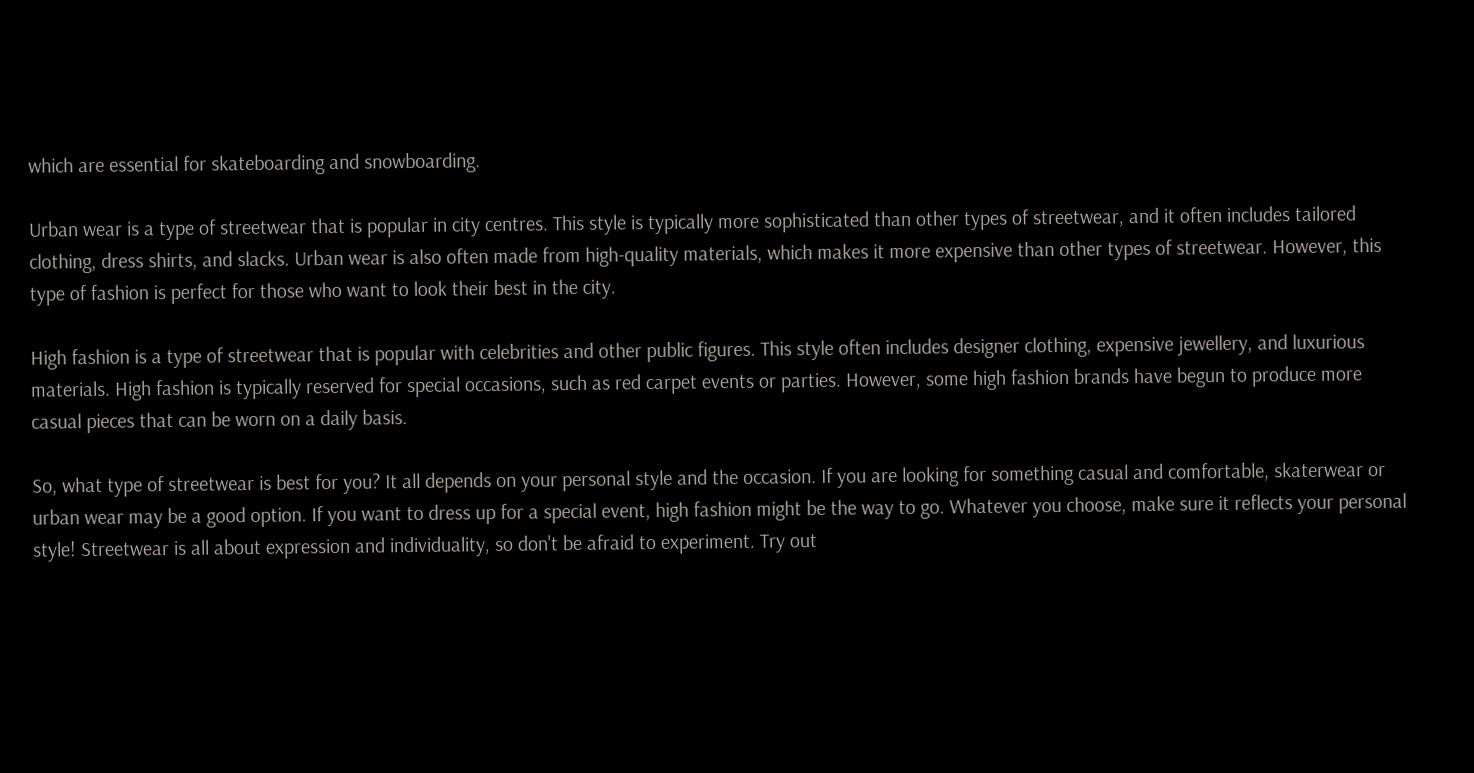which are essential for skateboarding and snowboarding.

Urban wear is a type of streetwear that is popular in city centres. This style is typically more sophisticated than other types of streetwear, and it often includes tailored clothing, dress shirts, and slacks. Urban wear is also often made from high-quality materials, which makes it more expensive than other types of streetwear. However, this type of fashion is perfect for those who want to look their best in the city.

High fashion is a type of streetwear that is popular with celebrities and other public figures. This style often includes designer clothing, expensive jewellery, and luxurious materials. High fashion is typically reserved for special occasions, such as red carpet events or parties. However, some high fashion brands have begun to produce more casual pieces that can be worn on a daily basis.

So, what type of streetwear is best for you? It all depends on your personal style and the occasion. If you are looking for something casual and comfortable, skaterwear or urban wear may be a good option. If you want to dress up for a special event, high fashion might be the way to go. Whatever you choose, make sure it reflects your personal style! Streetwear is all about expression and individuality, so don't be afraid to experiment. Try out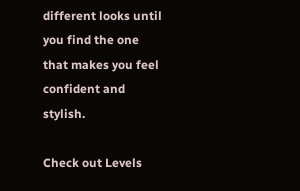different looks until you find the one that makes you feel confident and stylish.

Check out Levels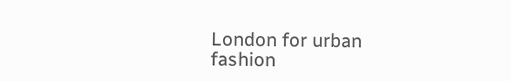London for urban fashion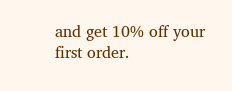and get 10% off your first order.